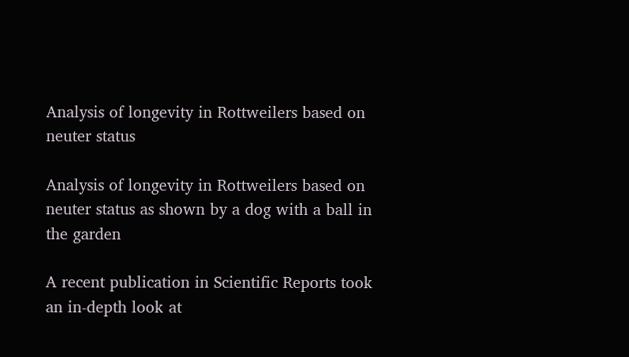Analysis of longevity in Rottweilers based on neuter status

Analysis of longevity in Rottweilers based on neuter status as shown by a dog with a ball in the garden

A recent publication in Scientific Reports took an in-depth look at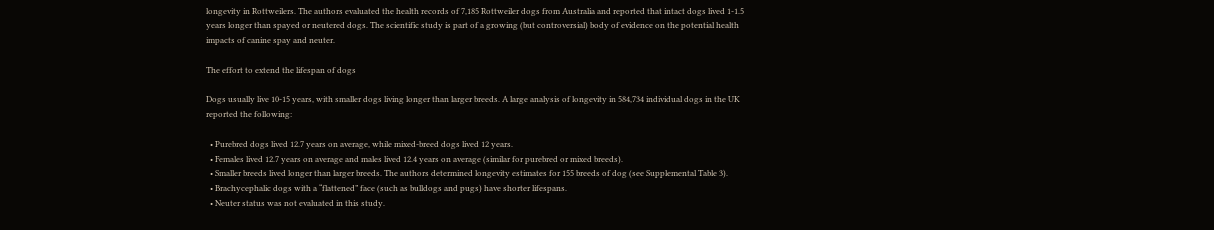longevity in Rottweilers. The authors evaluated the health records of 7,185 Rottweiler dogs from Australia and reported that intact dogs lived 1-1.5 years longer than spayed or neutered dogs. The scientific study is part of a growing (but controversial) body of evidence on the potential health impacts of canine spay and neuter.

The effort to extend the lifespan of dogs

Dogs usually live 10-15 years, with smaller dogs living longer than larger breeds. A large analysis of longevity in 584,734 individual dogs in the UK reported the following:

  • Purebred dogs lived 12.7 years on average, while mixed-breed dogs lived 12 years.
  • Females lived 12.7 years on average and males lived 12.4 years on average (similar for purebred or mixed breeds).
  • Smaller breeds lived longer than larger breeds. The authors determined longevity estimates for 155 breeds of dog (see Supplemental Table 3).
  • Brachycephalic dogs with a “flattened” face (such as bulldogs and pugs) have shorter lifespans.
  • Neuter status was not evaluated in this study.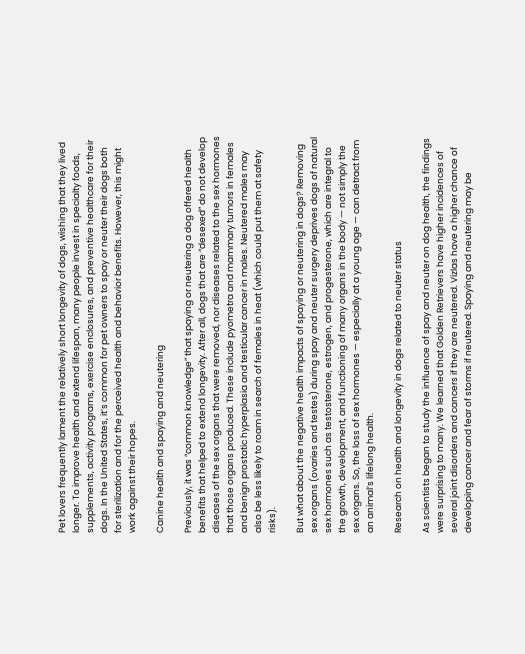Pet lovers frequently lament the relatively short longevity of dogs, wishing that they lived longer. To improve health and extend lifespan, many people invest in specialty foods, supplements, activity programs, exercise enclosures, and preventive healthcare for their dogs. In the United States, it’s common for pet owners to spay or neuter their dogs both for sterilization and for the perceived health and behavior benefits. However, this might work against their hopes.

Canine health and spaying and neutering

Previously, it was “common knowledge” that spaying or neutering a dog offered health benefits that helped to extend longevity. After all, dogs that are “desexed” do not develop diseases of the sex organs that were removed, nor diseases related to the sex hormones that those organs produced. These include pyometra and mammary tumors in females and benign prostatic hyperplasia and testicular cancer in males. Neutered males may also be less likely to roam in search of females in heat (which could put them at safety risks).

But what about the negative health impacts of spaying or neutering in dogs? Removing sex organs (ovaries and testes) during spay and neuter surgery deprives dogs of natural sex hormones such as testosterone, estrogen, and progesterone, which are integral to the growth, development, and functioning of many organs in the body — not simply the sex organs. So, the loss of sex hormones — especially at a young age — can detract from an animal’s lifelong health.

Research on health and longevity in dogs related to neuter status

As scientists began to study the influence of spay and neuter on dog health, the findings were surprising to many. We learned that Golden Retrievers have higher incidences of several joint disorders and cancers if they are neutered. Vizlas have a higher chance of developing cancer and fear of storms if neutered. Spaying and neutering may be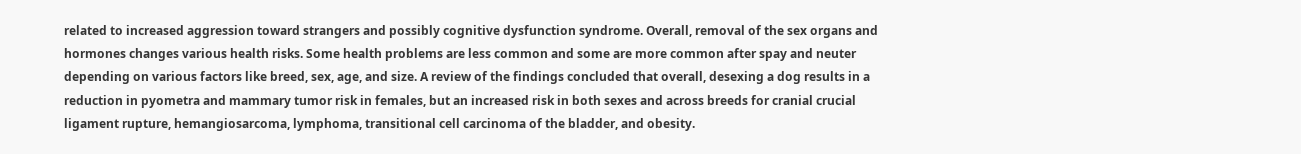related to increased aggression toward strangers and possibly cognitive dysfunction syndrome. Overall, removal of the sex organs and hormones changes various health risks. Some health problems are less common and some are more common after spay and neuter depending on various factors like breed, sex, age, and size. A review of the findings concluded that overall, desexing a dog results in a reduction in pyometra and mammary tumor risk in females, but an increased risk in both sexes and across breeds for cranial crucial ligament rupture, hemangiosarcoma, lymphoma, transitional cell carcinoma of the bladder, and obesity.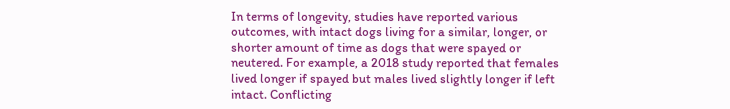In terms of longevity, studies have reported various outcomes, with intact dogs living for a similar, longer, or shorter amount of time as dogs that were spayed or neutered. For example, a 2018 study reported that females lived longer if spayed but males lived slightly longer if left intact. Conflicting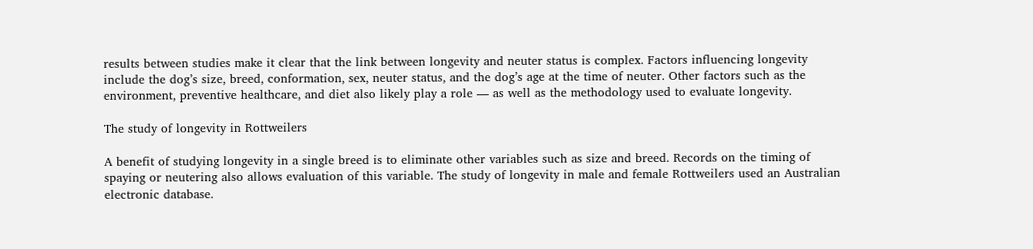results between studies make it clear that the link between longevity and neuter status is complex. Factors influencing longevity include the dog’s size, breed, conformation, sex, neuter status, and the dog’s age at the time of neuter. Other factors such as the environment, preventive healthcare, and diet also likely play a role — as well as the methodology used to evaluate longevity.

The study of longevity in Rottweilers

A benefit of studying longevity in a single breed is to eliminate other variables such as size and breed. Records on the timing of spaying or neutering also allows evaluation of this variable. The study of longevity in male and female Rottweilers used an Australian electronic database.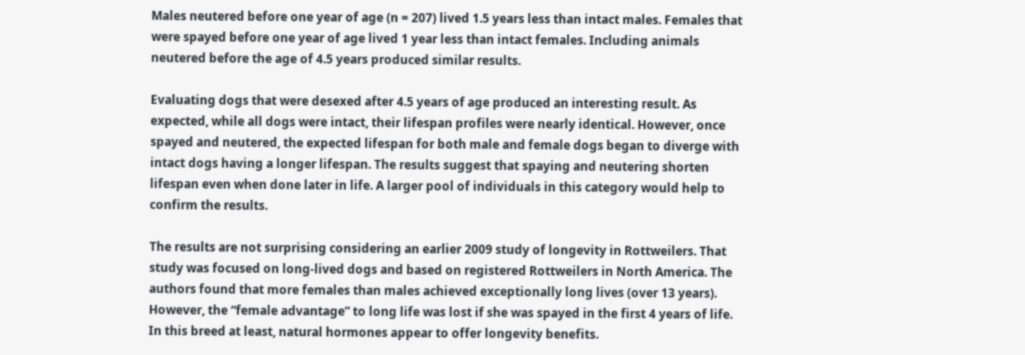Males neutered before one year of age (n = 207) lived 1.5 years less than intact males. Females that were spayed before one year of age lived 1 year less than intact females. Including animals neutered before the age of 4.5 years produced similar results.

Evaluating dogs that were desexed after 4.5 years of age produced an interesting result. As expected, while all dogs were intact, their lifespan profiles were nearly identical. However, once spayed and neutered, the expected lifespan for both male and female dogs began to diverge with intact dogs having a longer lifespan. The results suggest that spaying and neutering shorten lifespan even when done later in life. A larger pool of individuals in this category would help to confirm the results.

The results are not surprising considering an earlier 2009 study of longevity in Rottweilers. That study was focused on long-lived dogs and based on registered Rottweilers in North America. The authors found that more females than males achieved exceptionally long lives (over 13 years). However, the “female advantage” to long life was lost if she was spayed in the first 4 years of life. In this breed at least, natural hormones appear to offer longevity benefits.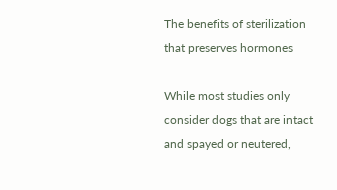The benefits of sterilization that preserves hormones

While most studies only consider dogs that are intact and spayed or neutered,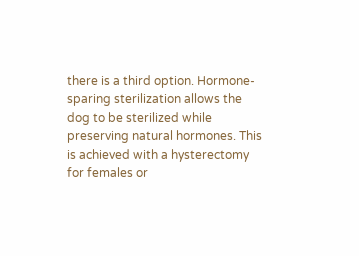there is a third option. Hormone-sparing sterilization allows the dog to be sterilized while preserving natural hormones. This is achieved with a hysterectomy for females or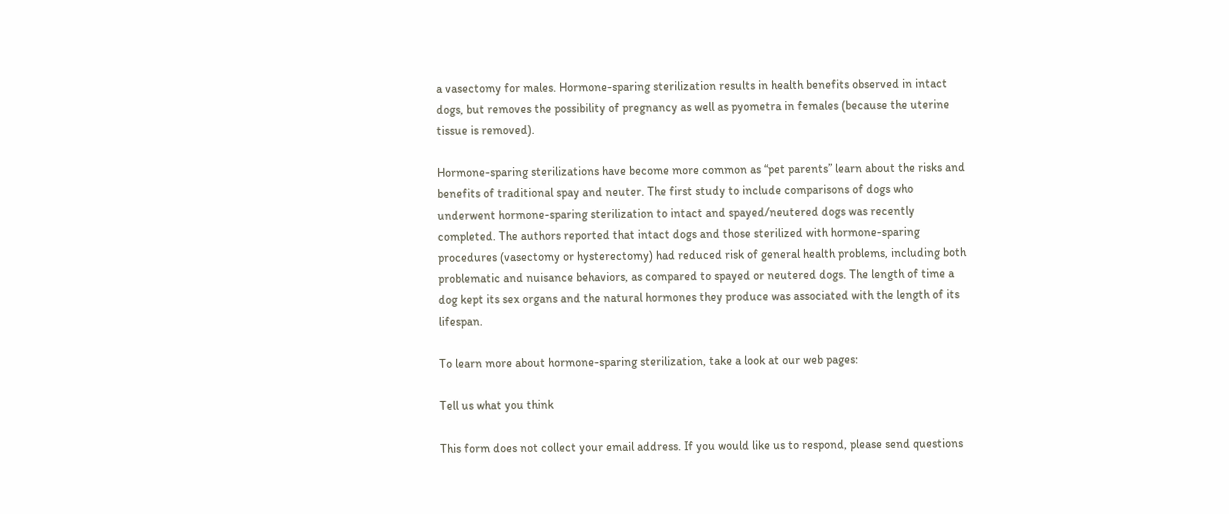a vasectomy for males. Hormone-sparing sterilization results in health benefits observed in intact dogs, but removes the possibility of pregnancy as well as pyometra in females (because the uterine tissue is removed).

Hormone-sparing sterilizations have become more common as “pet parents” learn about the risks and benefits of traditional spay and neuter. The first study to include comparisons of dogs who underwent hormone-sparing sterilization to intact and spayed/neutered dogs was recently completed. The authors reported that intact dogs and those sterilized with hormone-sparing procedures (vasectomy or hysterectomy) had reduced risk of general health problems, including both problematic and nuisance behaviors, as compared to spayed or neutered dogs. The length of time a dog kept its sex organs and the natural hormones they produce was associated with the length of its lifespan.

To learn more about hormone-sparing sterilization, take a look at our web pages:

Tell us what you think

This form does not collect your email address. If you would like us to respond, please send questions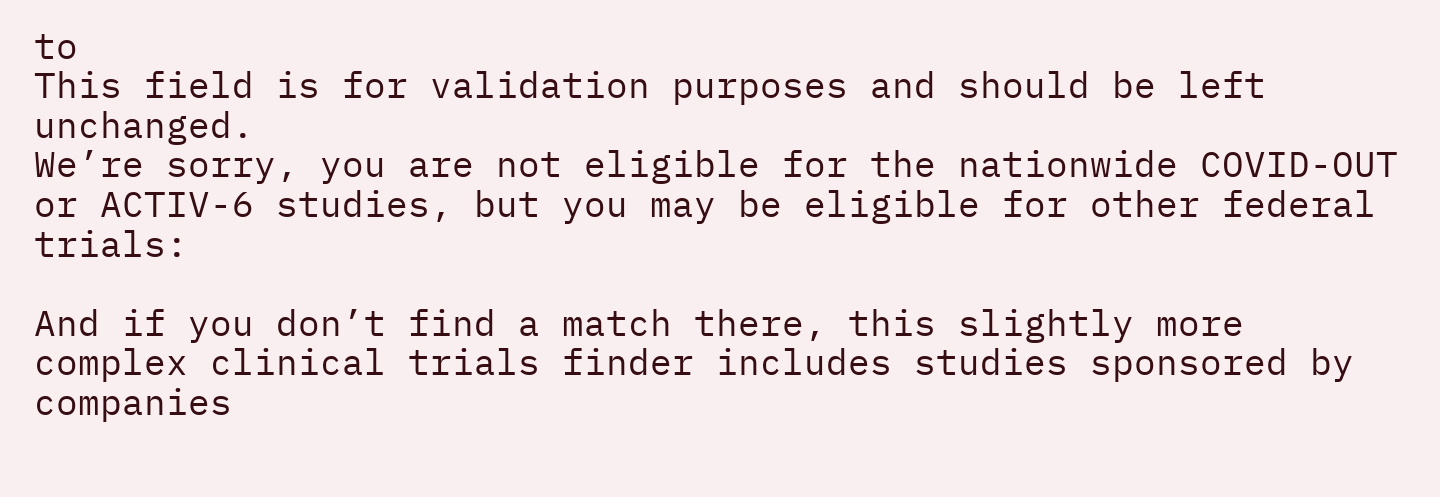to
This field is for validation purposes and should be left unchanged.
We’re sorry, you are not eligible for the nationwide COVID-OUT or ACTIV-6 studies, but you may be eligible for other federal trials:

And if you don’t find a match there, this slightly more complex clinical trials finder includes studies sponsored by companies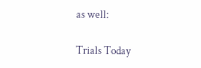as well:

Trials Today